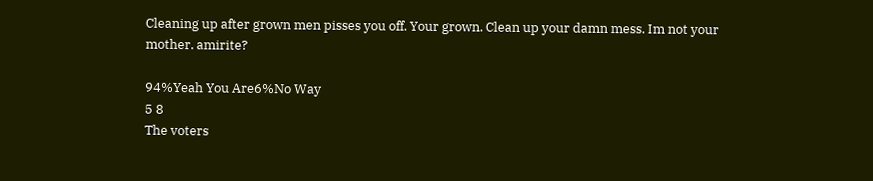Cleaning up after grown men pisses you off. Your grown. Clean up your damn mess. Im not your mother. amirite?

94%Yeah You Are6%No Way
5 8
The voters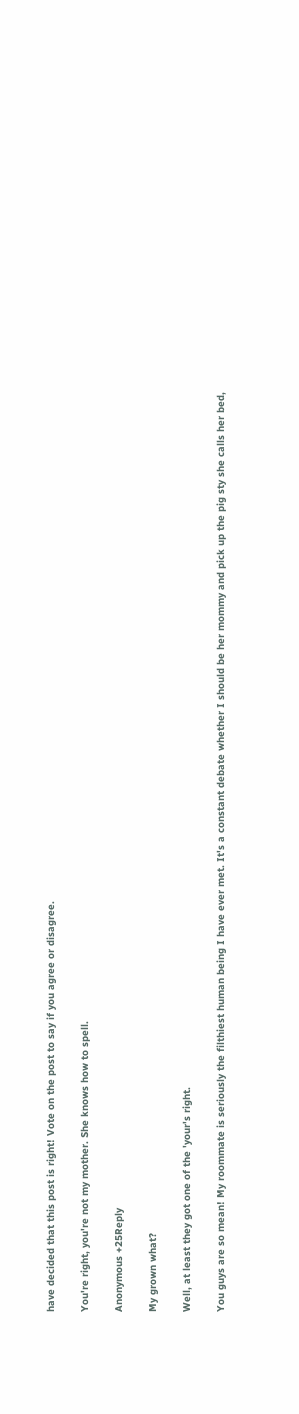have decided that this post is right! Vote on the post to say if you agree or disagree.

You're right, you're not my mother. She knows how to spell.

Anonymous +25Reply

My grown what?

Well, at least they got one of the 'your's right.

You guys are so mean! My roommate is seriously the filthiest human being I have ever met. It's a constant debate whether I should be her mommy and pick up the pig sty she calls her bed,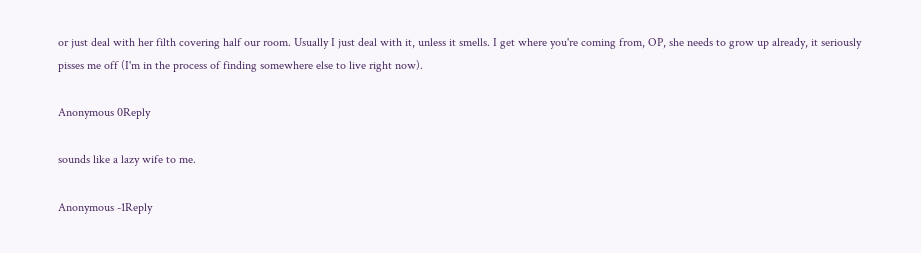or just deal with her filth covering half our room. Usually I just deal with it, unless it smells. I get where you're coming from, OP, she needs to grow up already, it seriously pisses me off (I'm in the process of finding somewhere else to live right now).

Anonymous 0Reply

sounds like a lazy wife to me.

Anonymous -1Reply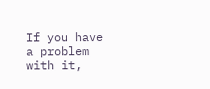If you have a problem with it,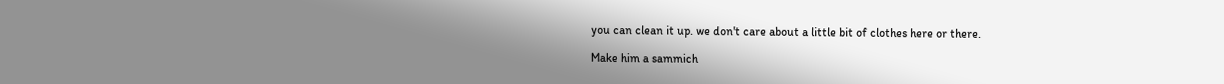you can clean it up. we don't care about a little bit of clothes here or there.

Make him a sammich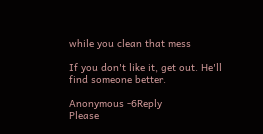while you clean that mess

If you don't like it, get out. He'll find someone better.

Anonymous -6Reply
Please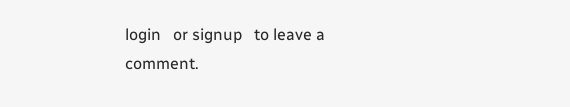login   or signup   to leave a comment.